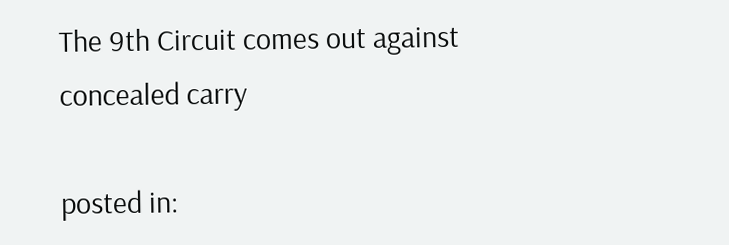The 9th Circuit comes out against concealed carry

posted in: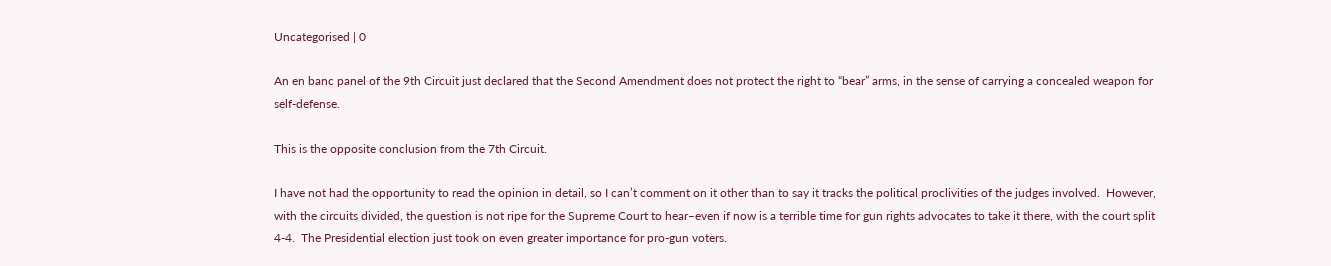Uncategorised | 0

An en banc panel of the 9th Circuit just declared that the Second Amendment does not protect the right to “bear” arms, in the sense of carrying a concealed weapon for self-defense.

This is the opposite conclusion from the 7th Circuit.

I have not had the opportunity to read the opinion in detail, so I can’t comment on it other than to say it tracks the political proclivities of the judges involved.  However, with the circuits divided, the question is not ripe for the Supreme Court to hear–even if now is a terrible time for gun rights advocates to take it there, with the court split 4-4.  The Presidential election just took on even greater importance for pro-gun voters.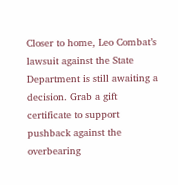Closer to home, Leo Combat’s lawsuit against the State Department is still awaiting a decision. Grab a gift certificate to support pushback against the overbearing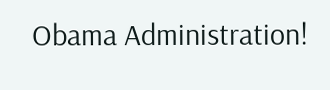Obama Administration!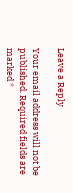Leave a Reply

Your email address will not be published. Required fields are marked *